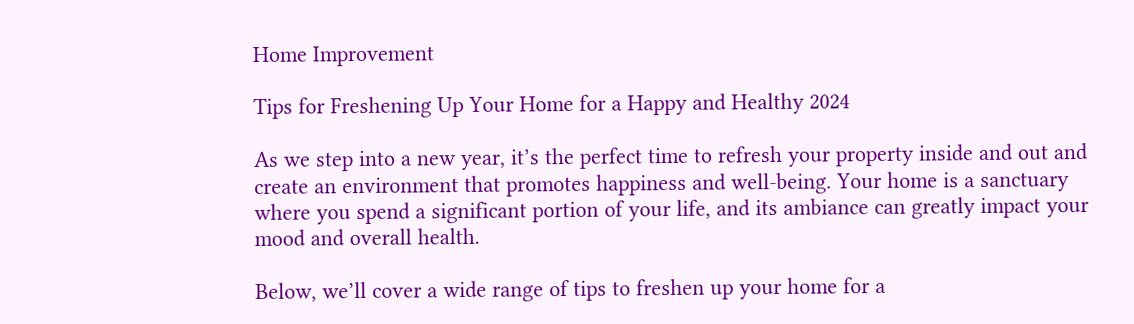Home Improvement

Tips for Freshening Up Your Home for a Happy and Healthy 2024

As we step into a new year, it’s the perfect time to refresh your property inside and out and create an environment that promotes happiness and well-being. Your home is a sanctuary where you spend a significant portion of your life, and its ambiance can greatly impact your mood and overall health.

Below, we’ll cover a wide range of tips to freshen up your home for a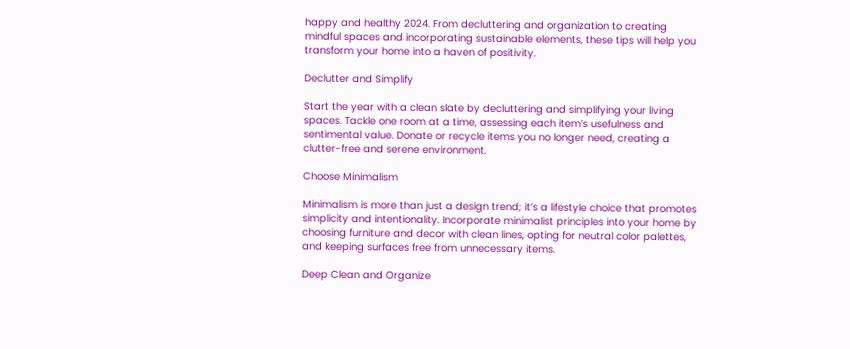happy and healthy 2024. From decluttering and organization to creating mindful spaces and incorporating sustainable elements, these tips will help you transform your home into a haven of positivity.

Declutter and Simplify

Start the year with a clean slate by decluttering and simplifying your living spaces. Tackle one room at a time, assessing each item’s usefulness and sentimental value. Donate or recycle items you no longer need, creating a clutter-free and serene environment.

Choose Minimalism

Minimalism is more than just a design trend; it’s a lifestyle choice that promotes simplicity and intentionality. Incorporate minimalist principles into your home by choosing furniture and decor with clean lines, opting for neutral color palettes, and keeping surfaces free from unnecessary items.

Deep Clean and Organize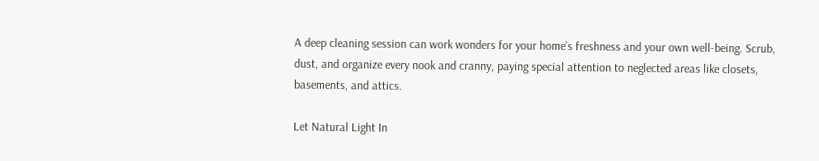A deep cleaning session can work wonders for your home’s freshness and your own well-being. Scrub, dust, and organize every nook and cranny, paying special attention to neglected areas like closets, basements, and attics.

Let Natural Light In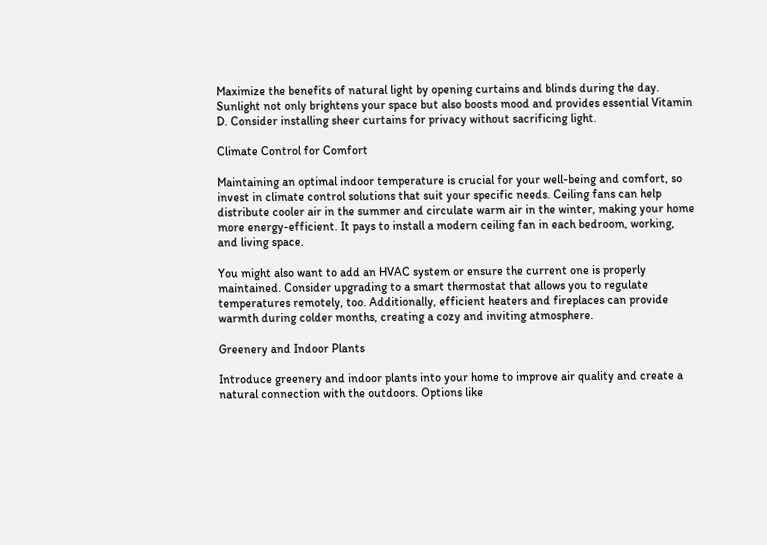Maximize the benefits of natural light by opening curtains and blinds during the day. Sunlight not only brightens your space but also boosts mood and provides essential Vitamin D. Consider installing sheer curtains for privacy without sacrificing light.

Climate Control for Comfort

Maintaining an optimal indoor temperature is crucial for your well-being and comfort, so invest in climate control solutions that suit your specific needs. Ceiling fans can help distribute cooler air in the summer and circulate warm air in the winter, making your home more energy-efficient. It pays to install a modern ceiling fan in each bedroom, working, and living space.

You might also want to add an HVAC system or ensure the current one is properly maintained. Consider upgrading to a smart thermostat that allows you to regulate temperatures remotely, too. Additionally, efficient heaters and fireplaces can provide warmth during colder months, creating a cozy and inviting atmosphere.

Greenery and Indoor Plants

Introduce greenery and indoor plants into your home to improve air quality and create a natural connection with the outdoors. Options like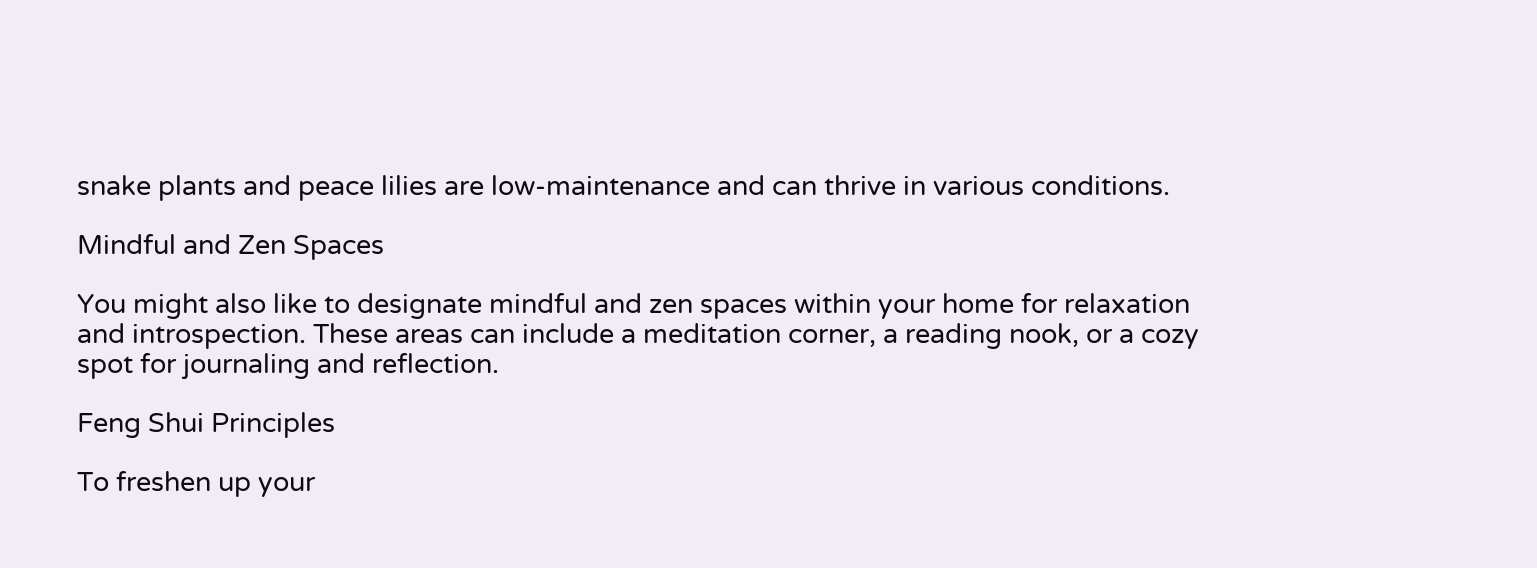snake plants and peace lilies are low-maintenance and can thrive in various conditions.

Mindful and Zen Spaces

You might also like to designate mindful and zen spaces within your home for relaxation and introspection. These areas can include a meditation corner, a reading nook, or a cozy spot for journaling and reflection.

Feng Shui Principles

To freshen up your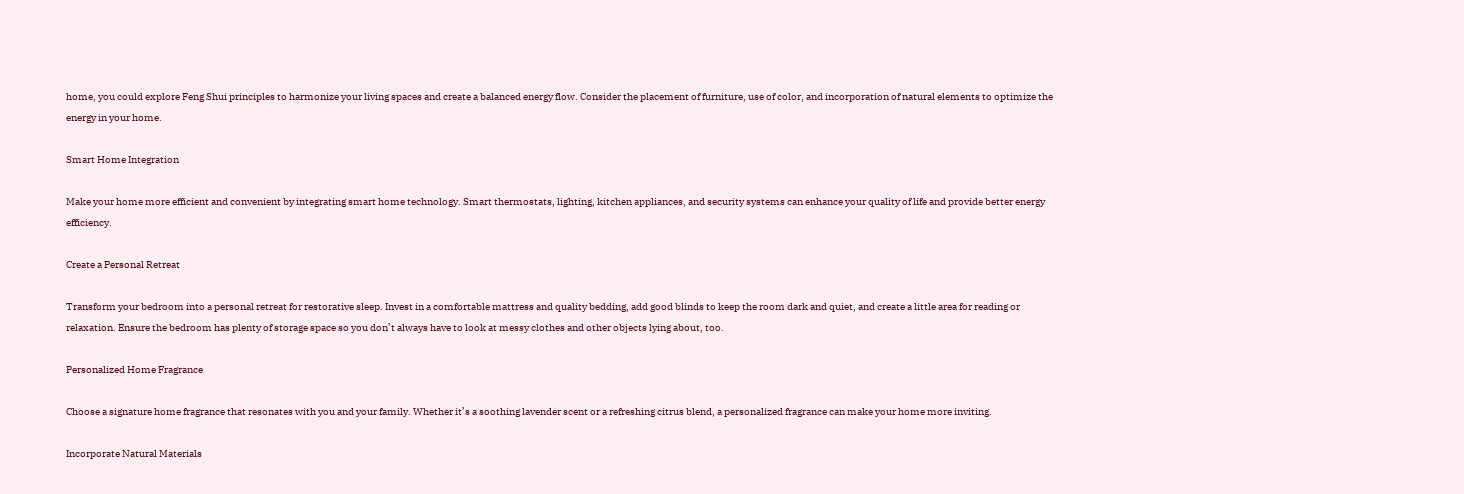home, you could explore Feng Shui principles to harmonize your living spaces and create a balanced energy flow. Consider the placement of furniture, use of color, and incorporation of natural elements to optimize the energy in your home.

Smart Home Integration

Make your home more efficient and convenient by integrating smart home technology. Smart thermostats, lighting, kitchen appliances, and security systems can enhance your quality of life and provide better energy efficiency.

Create a Personal Retreat

Transform your bedroom into a personal retreat for restorative sleep. Invest in a comfortable mattress and quality bedding, add good blinds to keep the room dark and quiet, and create a little area for reading or relaxation. Ensure the bedroom has plenty of storage space so you don’t always have to look at messy clothes and other objects lying about, too.

Personalized Home Fragrance

Choose a signature home fragrance that resonates with you and your family. Whether it’s a soothing lavender scent or a refreshing citrus blend, a personalized fragrance can make your home more inviting.

Incorporate Natural Materials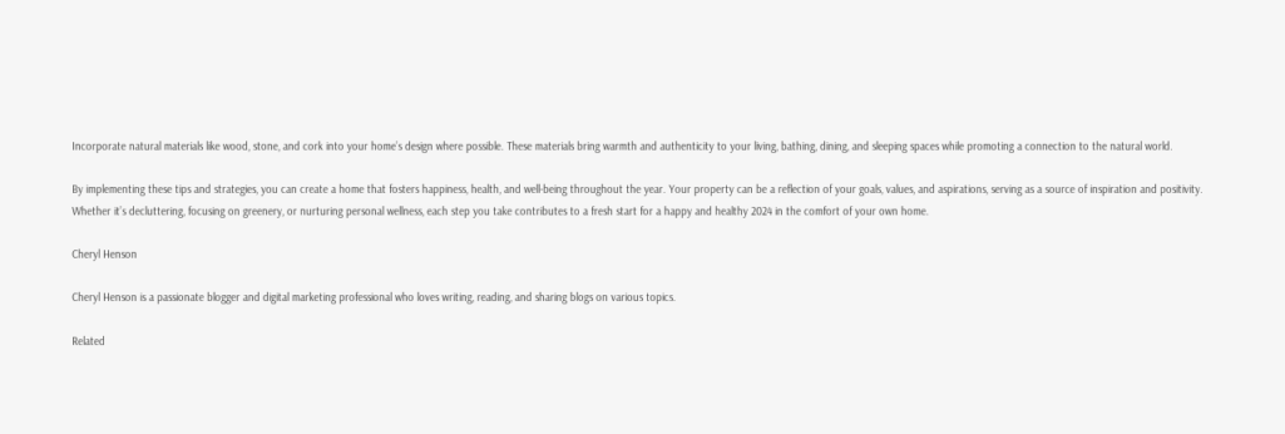Incorporate natural materials like wood, stone, and cork into your home’s design where possible. These materials bring warmth and authenticity to your living, bathing, dining, and sleeping spaces while promoting a connection to the natural world.

By implementing these tips and strategies, you can create a home that fosters happiness, health, and well-being throughout the year. Your property can be a reflection of your goals, values, and aspirations, serving as a source of inspiration and positivity. Whether it’s decluttering, focusing on greenery, or nurturing personal wellness, each step you take contributes to a fresh start for a happy and healthy 2024 in the comfort of your own home.

Cheryl Henson

Cheryl Henson is a passionate blogger and digital marketing professional who loves writing, reading, and sharing blogs on various topics.

Related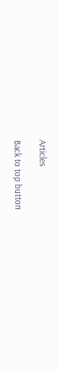Articles

Back to top button